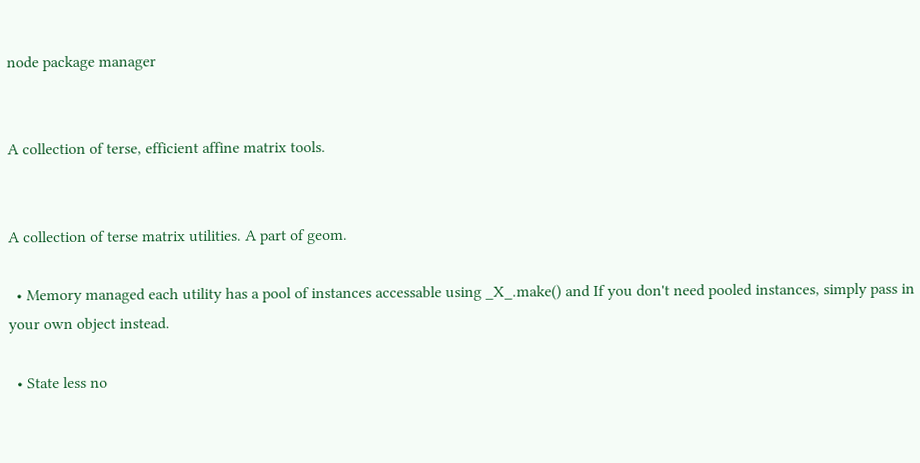node package manager


A collection of terse, efficient affine matrix tools.


A collection of terse matrix utilities. A part of geom.

  • Memory managed each utility has a pool of instances accessable using _X_.make() and If you don't need pooled instances, simply pass in your own object instead.

  • State less no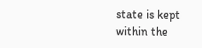state is kept within the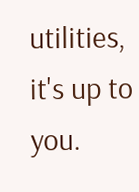utilities, it's up to you.